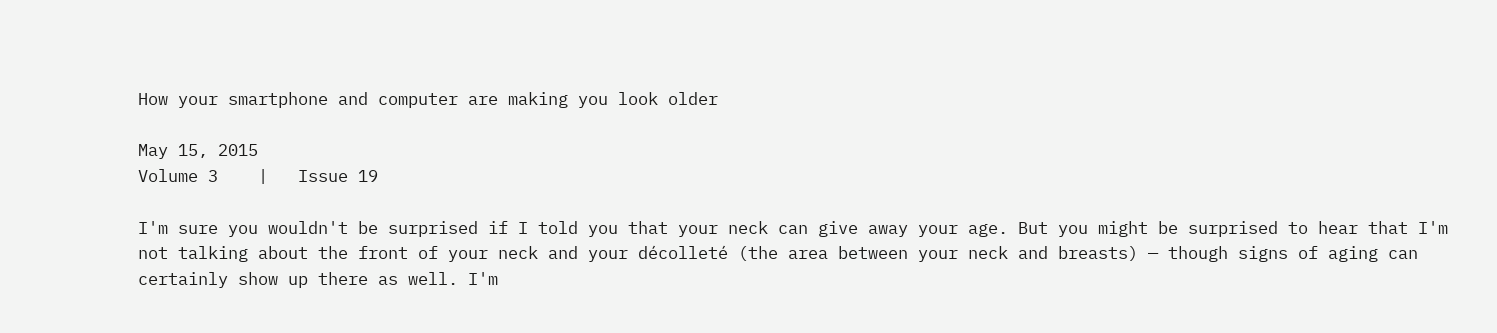How your smartphone and computer are making you look older

May 15, 2015
Volume 3    |   Issue 19

I'm sure you wouldn't be surprised if I told you that your neck can give away your age. But you might be surprised to hear that I'm not talking about the front of your neck and your décolleté (the area between your neck and breasts) — though signs of aging can certainly show up there as well. I'm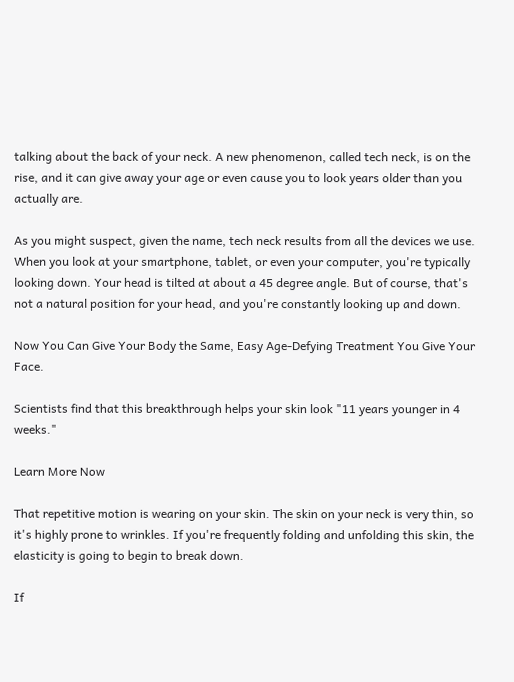talking about the back of your neck. A new phenomenon, called tech neck, is on the rise, and it can give away your age or even cause you to look years older than you actually are.

As you might suspect, given the name, tech neck results from all the devices we use. When you look at your smartphone, tablet, or even your computer, you're typically looking down. Your head is tilted at about a 45 degree angle. But of course, that's not a natural position for your head, and you're constantly looking up and down.

Now You Can Give Your Body the Same, Easy Age-Defying Treatment You Give Your Face.

Scientists find that this breakthrough helps your skin look "11 years younger in 4 weeks."

Learn More Now

That repetitive motion is wearing on your skin. The skin on your neck is very thin, so it's highly prone to wrinkles. If you're frequently folding and unfolding this skin, the elasticity is going to begin to break down.

If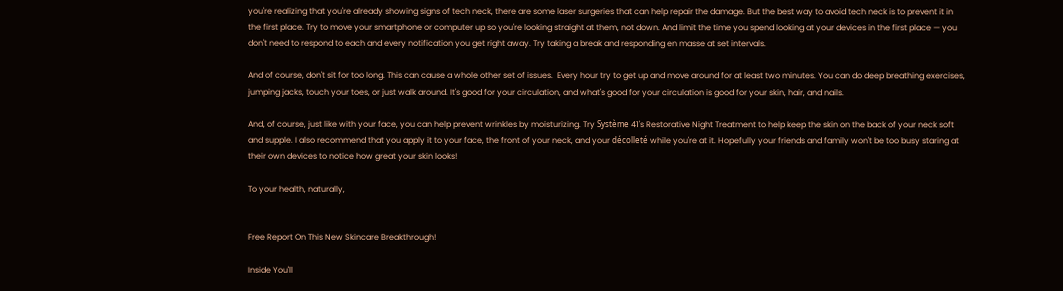you're realizing that you're already showing signs of tech neck, there are some laser surgeries that can help repair the damage. But the best way to avoid tech neck is to prevent it in the first place. Try to move your smartphone or computer up so you're looking straight at them, not down. And limit the time you spend looking at your devices in the first place — you don't need to respond to each and every notification you get right away. Try taking a break and responding en masse at set intervals.

And of course, don't sit for too long. This can cause a whole other set of issues.  Every hour try to get up and move around for at least two minutes. You can do deep breathing exercises, jumping jacks, touch your toes, or just walk around. It's good for your circulation, and what's good for your circulation is good for your skin, hair, and nails.

And, of course, just like with your face, you can help prevent wrinkles by moisturizing. Try Système 41's Restorative Night Treatment to help keep the skin on the back of your neck soft and supple. I also recommend that you apply it to your face, the front of your neck, and your décolleté while you're at it. Hopefully your friends and family won't be too busy staring at their own devices to notice how great your skin looks!

To your health, naturally,


Free Report On This New Skincare Breakthrough!

Inside You'll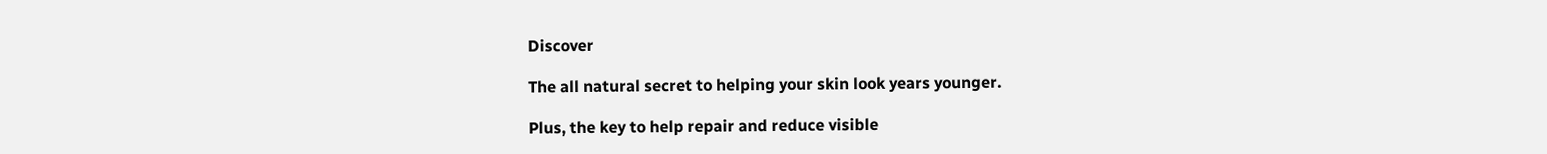Discover

The all natural secret to helping your skin look years younger.

Plus, the key to help repair and reduce visible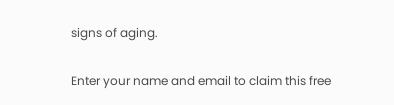signs of aging.

Enter your name and email to claim this free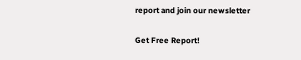report and join our newsletter

Get Free Report!